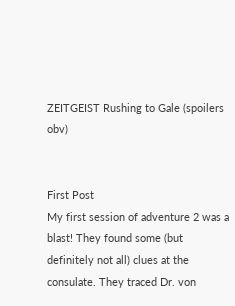ZEITGEIST Rushing to Gale (spoilers obv)


First Post
My first session of adventure 2 was a blast! They found some (but definitely not all) clues at the consulate. They traced Dr. von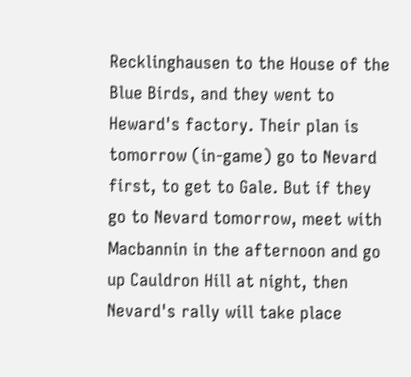Recklinghausen to the House of the Blue Birds, and they went to Heward's factory. Their plan is tomorrow (in-game) go to Nevard first, to get to Gale. But if they go to Nevard tomorrow, meet with Macbannin in the afternoon and go up Cauldron Hill at night, then Nevard's rally will take place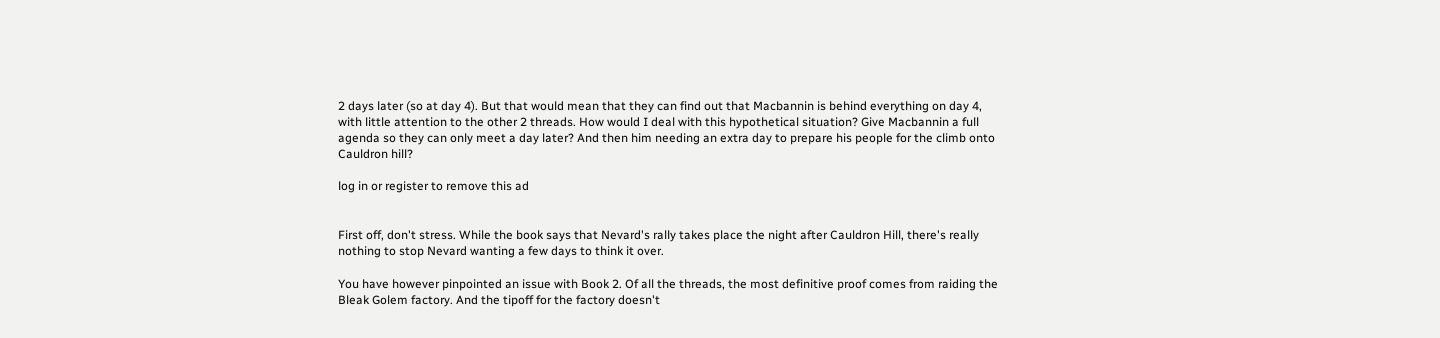2 days later (so at day 4). But that would mean that they can find out that Macbannin is behind everything on day 4, with little attention to the other 2 threads. How would I deal with this hypothetical situation? Give Macbannin a full agenda so they can only meet a day later? And then him needing an extra day to prepare his people for the climb onto Cauldron hill?

log in or register to remove this ad


First off, don't stress. While the book says that Nevard's rally takes place the night after Cauldron Hill, there's really nothing to stop Nevard wanting a few days to think it over.

You have however pinpointed an issue with Book 2. Of all the threads, the most definitive proof comes from raiding the Bleak Golem factory. And the tipoff for the factory doesn't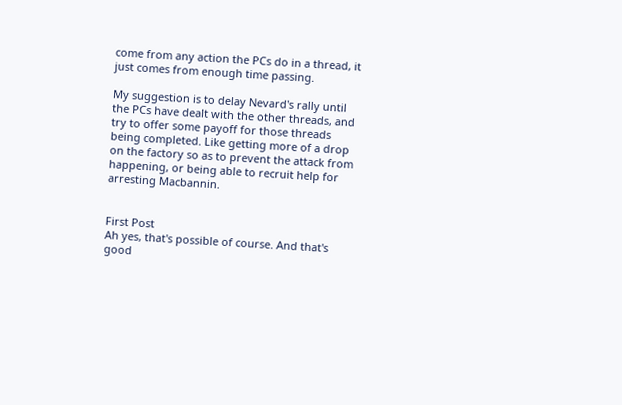come from any action the PCs do in a thread, it just comes from enough time passing.

My suggestion is to delay Nevard's rally until the PCs have dealt with the other threads, and try to offer some payoff for those threads being completed. Like getting more of a drop on the factory so as to prevent the attack from happening, or being able to recruit help for arresting Macbannin.


First Post
Ah yes, that's possible of course. And that's good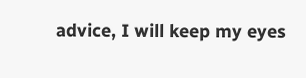advice, I will keep my eyes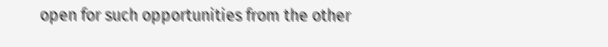open for such opportunities from the other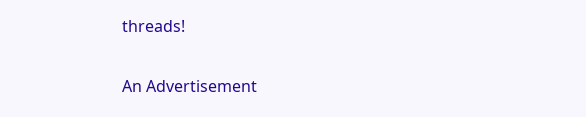threads!

An Advertisement